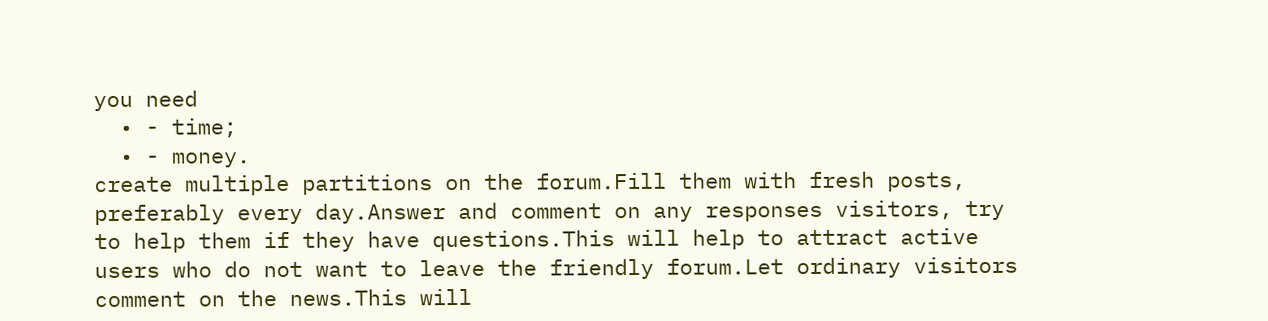you need
  • - time;
  • - money.
create multiple partitions on the forum.Fill them with fresh posts, preferably every day.Answer and comment on any responses visitors, try to help them if they have questions.This will help to attract active users who do not want to leave the friendly forum.Let ordinary visitors comment on the news.This will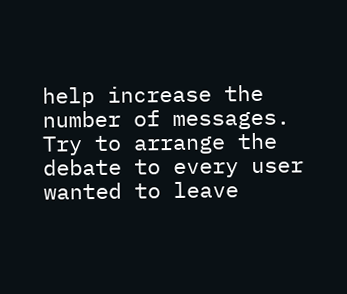help increase the number of messages.
Try to arrange the debate to every user wanted to leave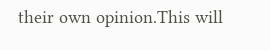their own opinion.This will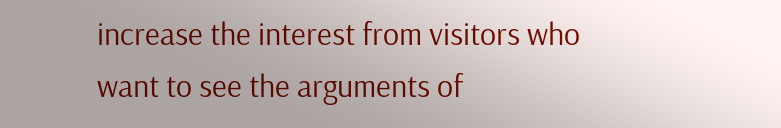increase the interest from visitors who want to see the arguments of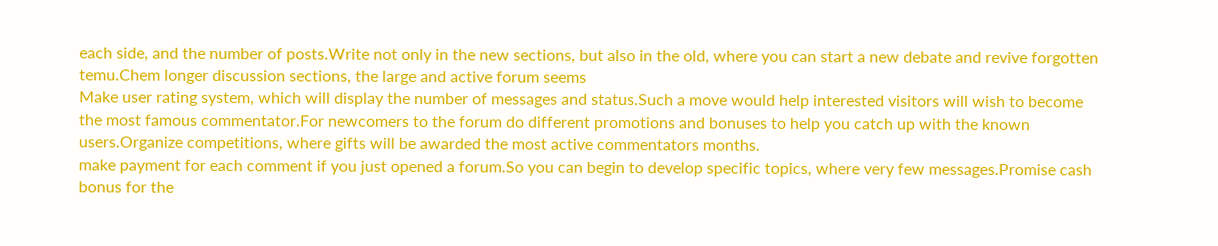each side, and the number of posts.Write not only in the new sections, but also in the old, where you can start a new debate and revive forgotten temu.Chem longer discussion sections, the large and active forum seems
Make user rating system, which will display the number of messages and status.Such a move would help interested visitors will wish to become the most famous commentator.For newcomers to the forum do different promotions and bonuses to help you catch up with the known users.Organize competitions, where gifts will be awarded the most active commentators months.
make payment for each comment if you just opened a forum.So you can begin to develop specific topics, where very few messages.Promise cash bonus for the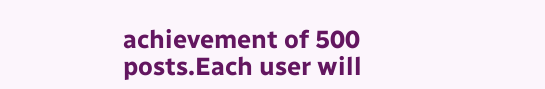achievement of 500 posts.Each user will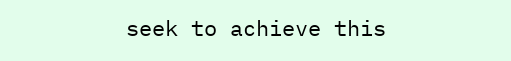seek to achieve this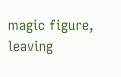magic figure, leaving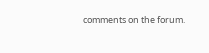comments on the forum.